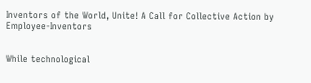Inventors of the World, Unite! A Call for Collective Action by Employee-Inventors


While technological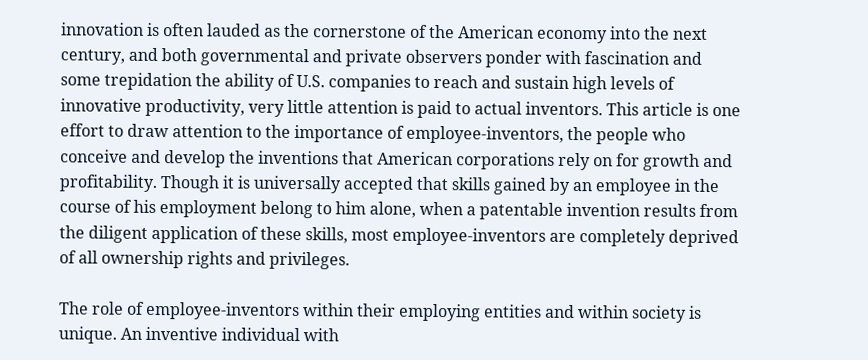innovation is often lauded as the cornerstone of the American economy into the next century, and both governmental and private observers ponder with fascination and some trepidation the ability of U.S. companies to reach and sustain high levels of innovative productivity, very little attention is paid to actual inventors. This article is one effort to draw attention to the importance of employee-inventors, the people who conceive and develop the inventions that American corporations rely on for growth and profitability. Though it is universally accepted that skills gained by an employee in the course of his employment belong to him alone, when a patentable invention results from the diligent application of these skills, most employee-inventors are completely deprived of all ownership rights and privileges.

The role of employee-inventors within their employing entities and within society is unique. An inventive individual with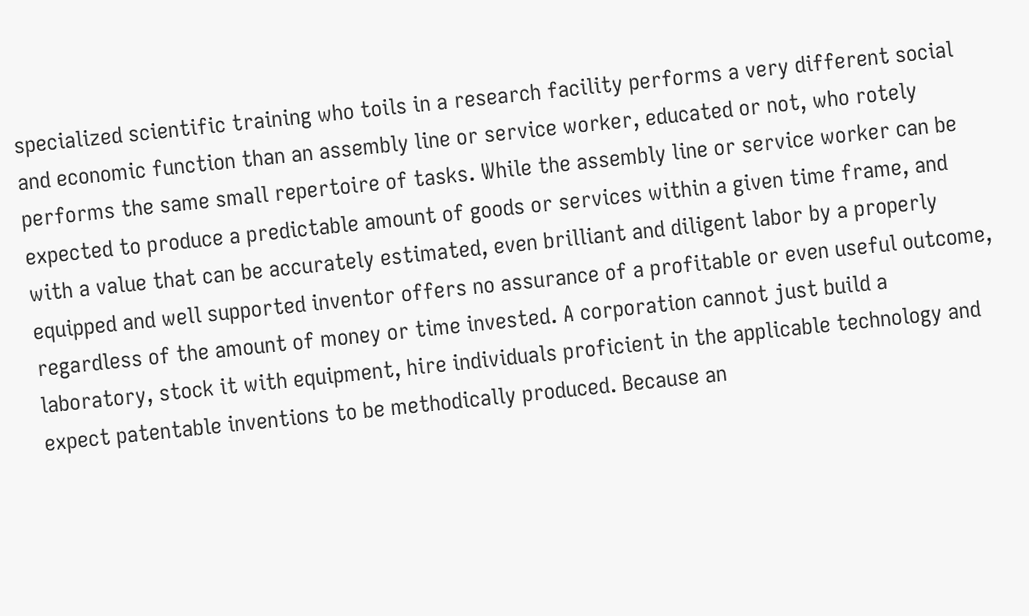specialized scientific training who toils in a research facility performs a very different social and economic function than an assembly line or service worker, educated or not, who rotely performs the same small repertoire of tasks. While the assembly line or service worker can be expected to produce a predictable amount of goods or services within a given time frame, and with a value that can be accurately estimated, even brilliant and diligent labor by a properly equipped and well supported inventor offers no assurance of a profitable or even useful outcome, regardless of the amount of money or time invested. A corporation cannot just build a laboratory, stock it with equipment, hire individuals proficient in the applicable technology and expect patentable inventions to be methodically produced. Because an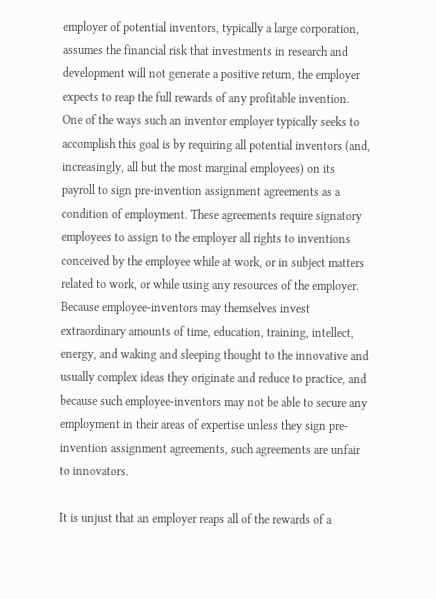employer of potential inventors, typically a large corporation, assumes the financial risk that investments in research and development will not generate a positive return, the employer expects to reap the full rewards of any profitable invention. One of the ways such an inventor employer typically seeks to accomplish this goal is by requiring all potential inventors (and, increasingly, all but the most marginal employees) on its payroll to sign pre-invention assignment agreements as a condition of employment. These agreements require signatory employees to assign to the employer all rights to inventions conceived by the employee while at work, or in subject matters related to work, or while using any resources of the employer. Because employee-inventors may themselves invest extraordinary amounts of time, education, training, intellect, energy, and waking and sleeping thought to the innovative and usually complex ideas they originate and reduce to practice, and because such employee-inventors may not be able to secure any employment in their areas of expertise unless they sign pre-invention assignment agreements, such agreements are unfair to innovators.

It is unjust that an employer reaps all of the rewards of a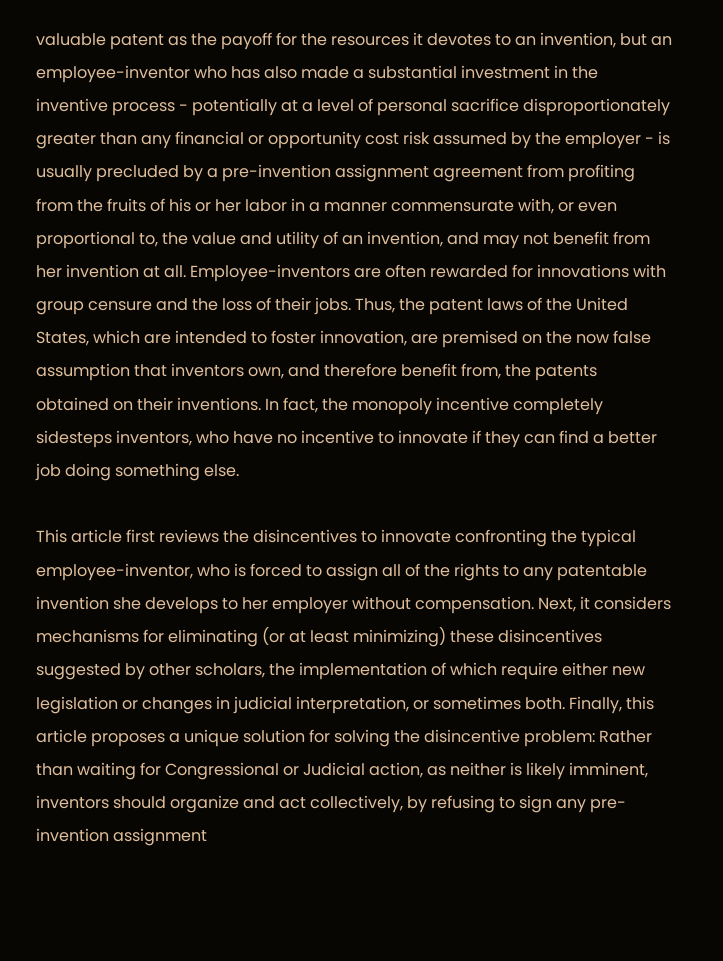valuable patent as the payoff for the resources it devotes to an invention, but an employee-inventor who has also made a substantial investment in the inventive process - potentially at a level of personal sacrifice disproportionately greater than any financial or opportunity cost risk assumed by the employer - is usually precluded by a pre-invention assignment agreement from profiting from the fruits of his or her labor in a manner commensurate with, or even proportional to, the value and utility of an invention, and may not benefit from her invention at all. Employee-inventors are often rewarded for innovations with group censure and the loss of their jobs. Thus, the patent laws of the United States, which are intended to foster innovation, are premised on the now false assumption that inventors own, and therefore benefit from, the patents obtained on their inventions. In fact, the monopoly incentive completely sidesteps inventors, who have no incentive to innovate if they can find a better job doing something else.

This article first reviews the disincentives to innovate confronting the typical employee-inventor, who is forced to assign all of the rights to any patentable invention she develops to her employer without compensation. Next, it considers mechanisms for eliminating (or at least minimizing) these disincentives suggested by other scholars, the implementation of which require either new legislation or changes in judicial interpretation, or sometimes both. Finally, this article proposes a unique solution for solving the disincentive problem: Rather than waiting for Congressional or Judicial action, as neither is likely imminent, inventors should organize and act collectively, by refusing to sign any pre-invention assignment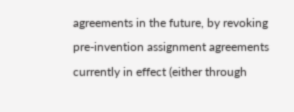agreements in the future, by revoking pre-invention assignment agreements currently in effect (either through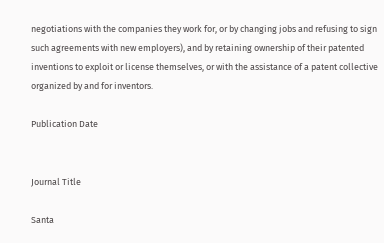negotiations with the companies they work for, or by changing jobs and refusing to sign such agreements with new employers), and by retaining ownership of their patented inventions to exploit or license themselves, or with the assistance of a patent collective organized by and for inventors.

Publication Date


Journal Title

Santa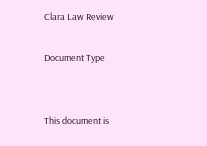Clara Law Review

Document Type


This document is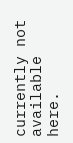currently not available here.